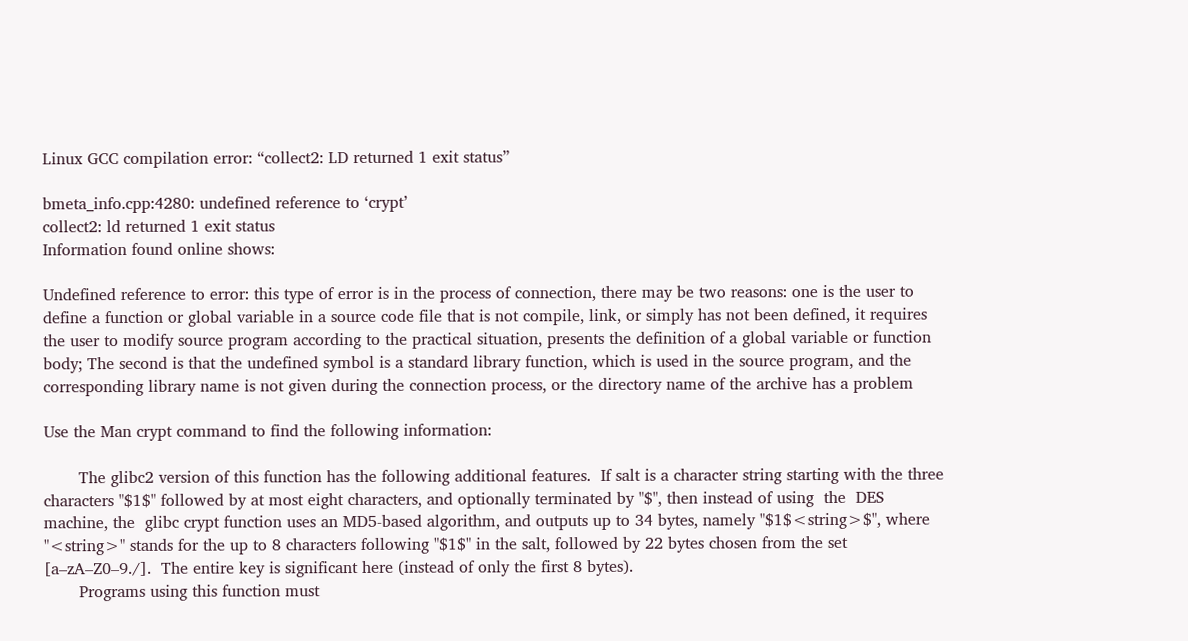Linux GCC compilation error: “collect2: LD returned 1 exit status”

bmeta_info.cpp:4280: undefined reference to ‘crypt’
collect2: ld returned 1 exit status
Information found online shows:

Undefined reference to error: this type of error is in the process of connection, there may be two reasons: one is the user to define a function or global variable in a source code file that is not compile, link, or simply has not been defined, it requires the user to modify source program according to the practical situation, presents the definition of a global variable or function body; The second is that the undefined symbol is a standard library function, which is used in the source program, and the corresponding library name is not given during the connection process, or the directory name of the archive has a problem

Use the Man crypt command to find the following information:

       The glibc2 version of this function has the following additional features.  If salt is a character string starting with the three characters "$1$" followed by at most eight characters, and optionally terminated by "$", then instead of using  the  DES  machine, the  glibc crypt function uses an MD5-based algorithm, and outputs up to 34 bytes, namely "$1$<string>$", where "<string>" stands for the up to 8 characters following "$1$" in the salt, followed by 22 bytes chosen from the set [a–zA–Z0–9./].  The entire key is significant here (instead of only the first 8 bytes).
       Programs using this function must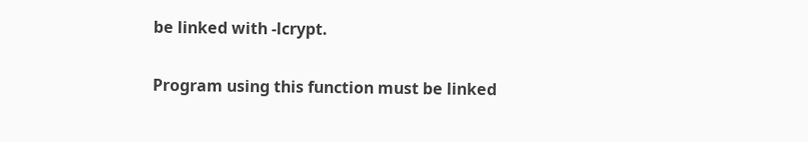be linked with -lcrypt.

Program using this function must be linked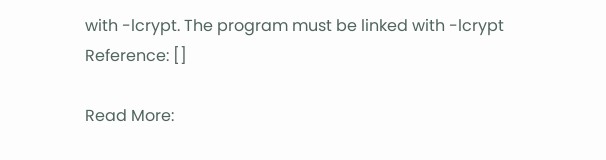with -lcrypt. The program must be linked with -lcrypt
Reference: []

Read More: